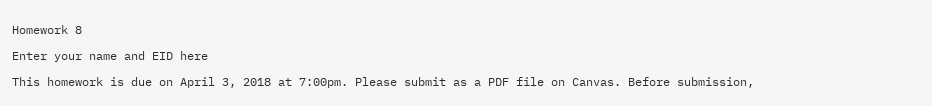Homework 8

Enter your name and EID here

This homework is due on April 3, 2018 at 7:00pm. Please submit as a PDF file on Canvas. Before submission,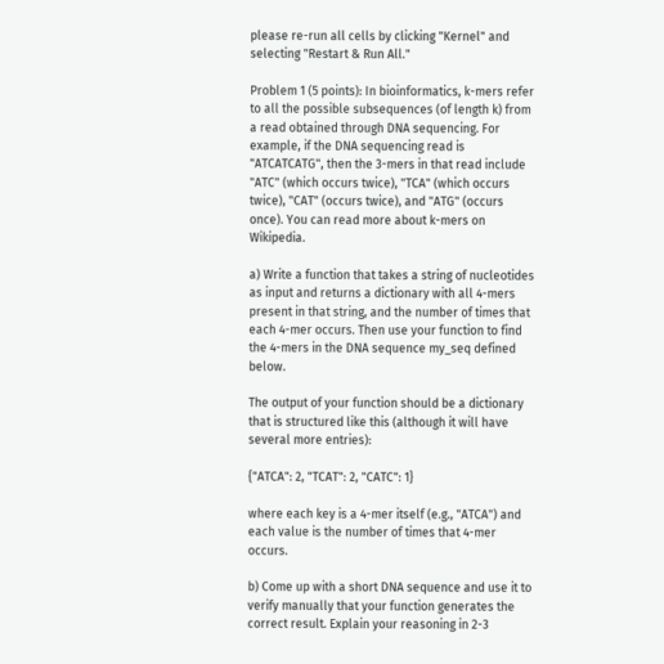please re-run all cells by clicking "Kernel" and selecting "Restart & Run All."

Problem 1 (5 points): In bioinformatics, k-mers refer to all the possible subsequences (of length k) from a read obtained through DNA sequencing. For example, if the DNA sequencing read is "ATCATCATG", then the 3-mers in that read include "ATC" (which occurs twice), "TCA" (which occurs twice), "CAT" (occurs twice), and "ATG" (occurs once). You can read more about k-mers on Wikipedia.

a) Write a function that takes a string of nucleotides as input and returns a dictionary with all 4-mers present in that string, and the number of times that each 4-mer occurs. Then use your function to find the 4-mers in the DNA sequence my_seq defined below.

The output of your function should be a dictionary that is structured like this (although it will have several more entries):

{"ATCA": 2, "TCAT": 2, "CATC": 1}

where each key is a 4-mer itself (e.g., "ATCA") and each value is the number of times that 4-mer occurs.

b) Come up with a short DNA sequence and use it to verify manually that your function generates the correct result. Explain your reasoning in 2-3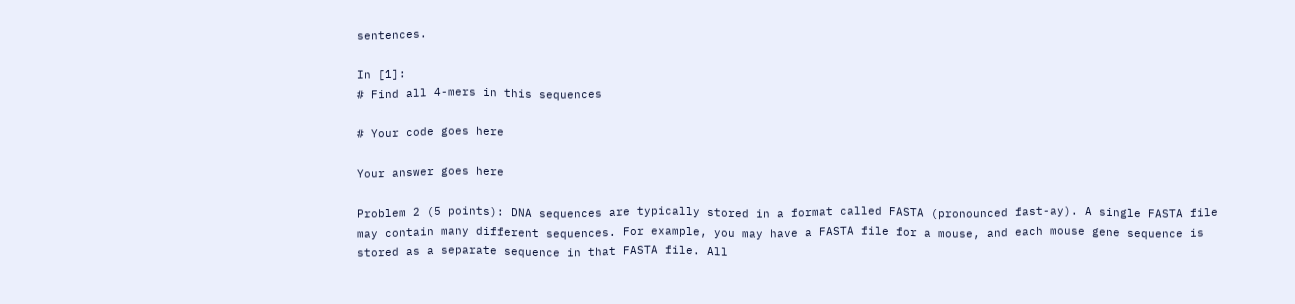sentences.

In [1]:
# Find all 4-mers in this sequences

# Your code goes here

Your answer goes here

Problem 2 (5 points): DNA sequences are typically stored in a format called FASTA (pronounced fast-ay). A single FASTA file may contain many different sequences. For example, you may have a FASTA file for a mouse, and each mouse gene sequence is stored as a separate sequence in that FASTA file. All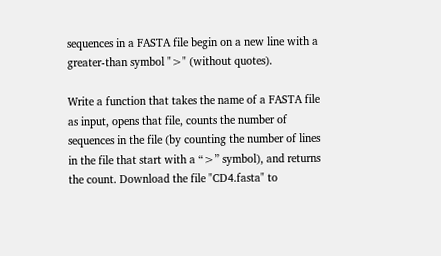sequences in a FASTA file begin on a new line with a greater-than symbol ">" (without quotes).

Write a function that takes the name of a FASTA file as input, opens that file, counts the number of sequences in the file (by counting the number of lines in the file that start with a “>” symbol), and returns the count. Download the file "CD4.fasta" to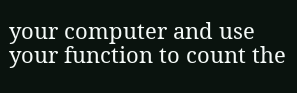your computer and use your function to count the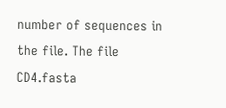number of sequences in the file. The file CD4.fasta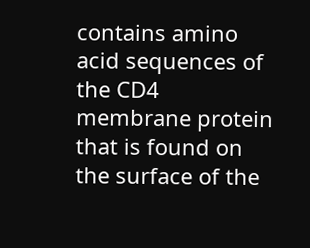contains amino acid sequences of the CD4 membrane protein that is found on the surface of the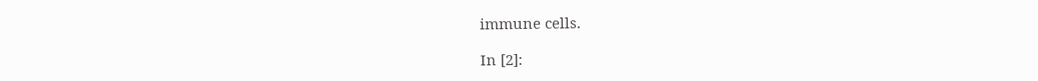immune cells.

In [2]: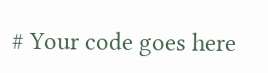# Your code goes here